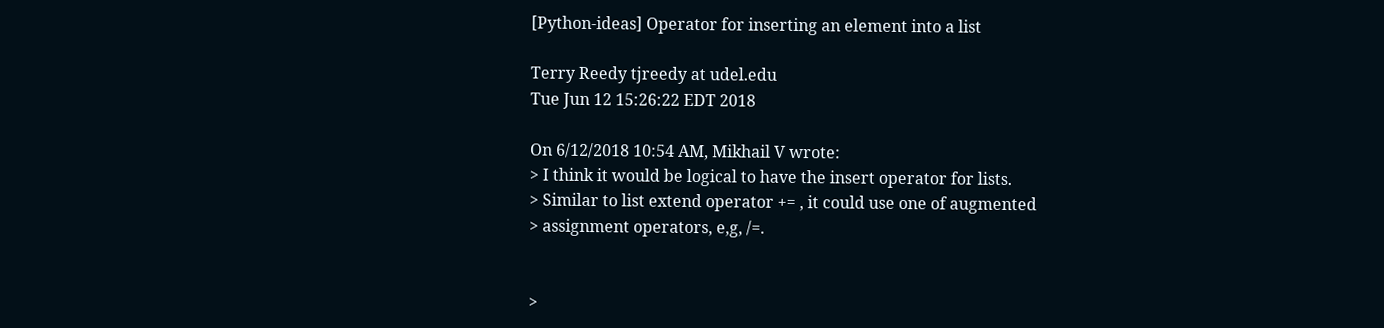[Python-ideas] Operator for inserting an element into a list

Terry Reedy tjreedy at udel.edu
Tue Jun 12 15:26:22 EDT 2018

On 6/12/2018 10:54 AM, Mikhail V wrote:
> I think it would be logical to have the insert operator for lists.
> Similar to list extend operator += , it could use one of augmented
> assignment operators, e,g, /=.


>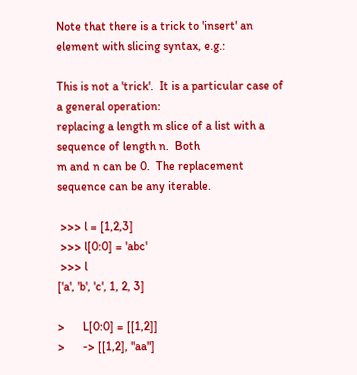Note that there is a trick to 'insert' an element with slicing syntax, e.g.:

This is not a 'trick'.  It is a particular case of a general operation:
replacing a length m slice of a list with a sequence of length n.  Both
m and n can be 0.  The replacement sequence can be any iterable.

 >>> l = [1,2,3]
 >>> l[0:0] = 'abc'
 >>> l
['a', 'b', 'c', 1, 2, 3]

>      L[0:0] = [[1,2]]
>      -> [[1,2], "aa"]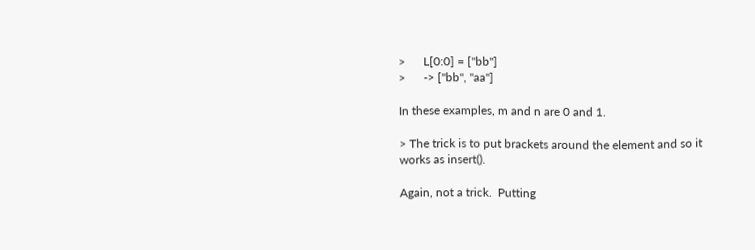>      L[0:0] = ["bb"]
>      -> ["bb", "aa"]

In these examples, m and n are 0 and 1.

> The trick is to put brackets around the element and so it works as insert().

Again, not a trick.  Putting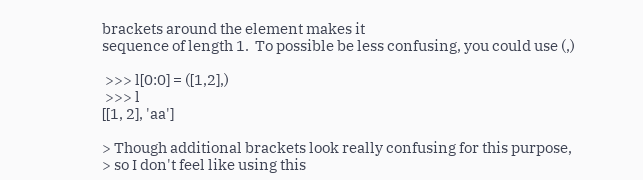brackets around the element makes it
sequence of length 1.  To possible be less confusing, you could use (,)

 >>> l[0:0] = ([1,2],)
 >>> l
[[1, 2], 'aa']

> Though additional brackets look really confusing for this purpose,
> so I don't feel like using this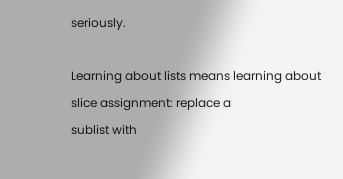seriously.

Learning about lists means learning about slice assignment: replace a
sublist with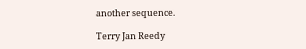another sequence.

Terry Jan Reedy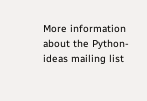More information about the Python-ideas mailing list